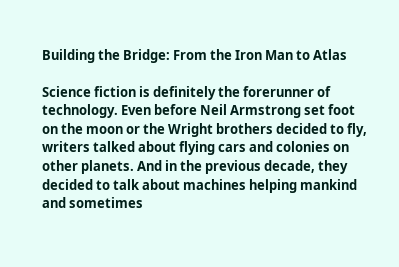Building the Bridge: From the Iron Man to Atlas

Science fiction is definitely the forerunner of technology. Even before Neil Armstrong set foot on the moon or the Wright brothers decided to fly, writers talked about flying cars and colonies on other planets. And in the previous decade, they decided to talk about machines helping mankind and sometimes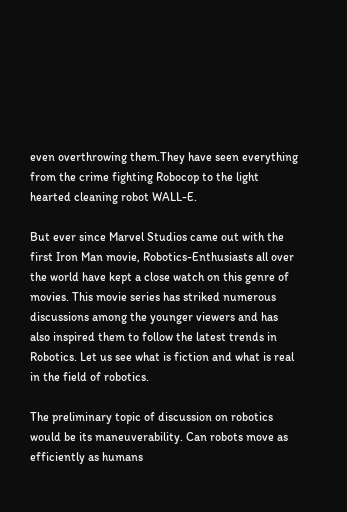even overthrowing them.They have seen everything from the crime fighting Robocop to the light hearted cleaning robot WALL-E.

But ever since Marvel Studios came out with the first Iron Man movie, Robotics-Enthusiasts all over the world have kept a close watch on this genre of movies. This movie series has striked numerous discussions among the younger viewers and has also inspired them to follow the latest trends in Robotics. Let us see what is fiction and what is real in the field of robotics.

The preliminary topic of discussion on robotics would be its maneuverability. Can robots move as efficiently as humans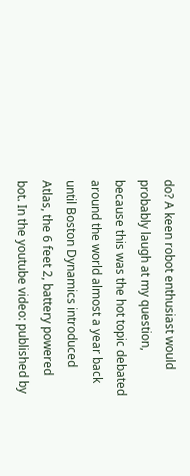do? A keen robot enthusiast would probably laugh at my question, because this was the hot topic debated around the world almost a year back until Boston Dynamics introduced Atlas, the 6 feet 2, battery powered bot. In the youtube video: published by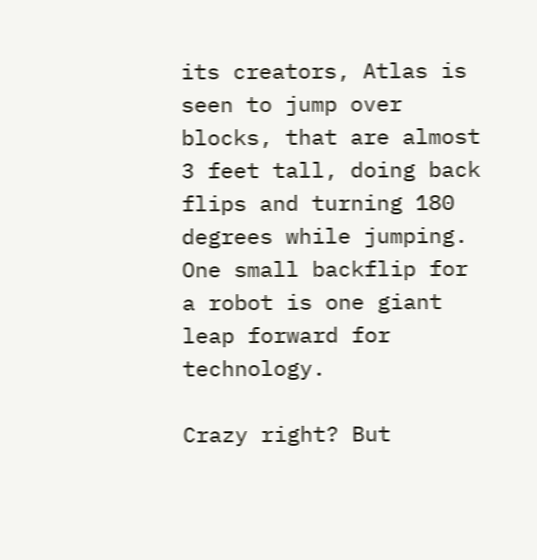its creators, Atlas is seen to jump over blocks, that are almost 3 feet tall, doing back flips and turning 180 degrees while jumping. One small backflip for a robot is one giant leap forward for technology.

Crazy right? But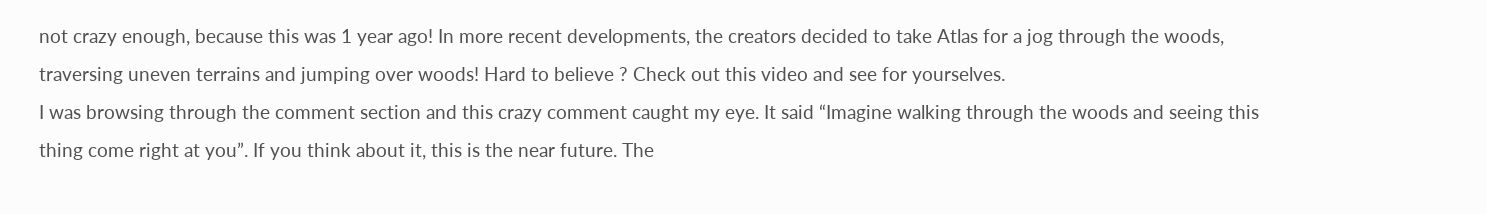not crazy enough, because this was 1 year ago! In more recent developments, the creators decided to take Atlas for a jog through the woods, traversing uneven terrains and jumping over woods! Hard to believe ? Check out this video and see for yourselves.
I was browsing through the comment section and this crazy comment caught my eye. It said “Imagine walking through the woods and seeing this thing come right at you”. If you think about it, this is the near future. The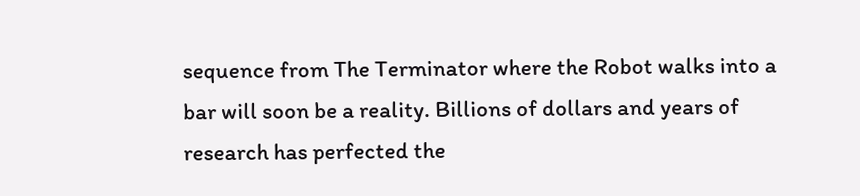sequence from The Terminator where the Robot walks into a bar will soon be a reality. Billions of dollars and years of research has perfected the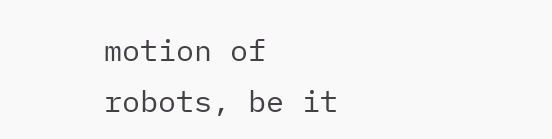motion of robots, be it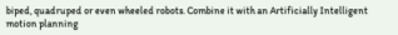biped, quadruped or even wheeled robots. Combine it with an Artificially Intelligent motion planning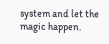system and let the magic happen.